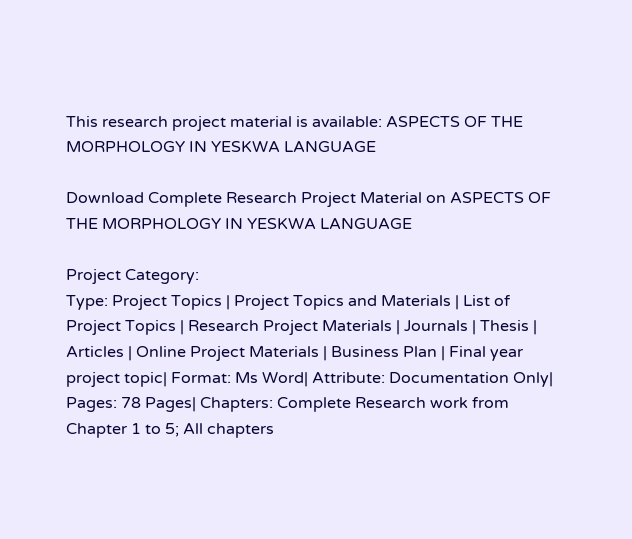This research project material is available: ASPECTS OF THE MORPHOLOGY IN YESKWA LANGUAGE

Download Complete Research Project Material on ASPECTS OF THE MORPHOLOGY IN YESKWA LANGUAGE

Project Category:
Type: Project Topics | Project Topics and Materials | List of Project Topics | Research Project Materials | Journals | Thesis | Articles | Online Project Materials | Business Plan | Final year project topic| Format: Ms Word| Attribute: Documentation Only| Pages: 78 Pages| Chapters: Complete Research work from Chapter 1 to 5; All chapters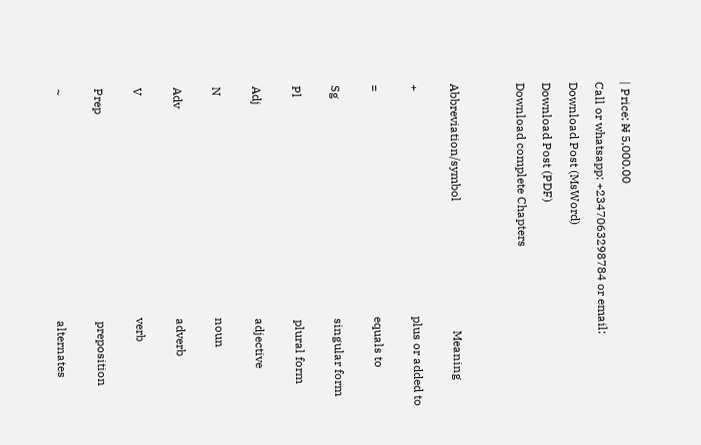| Price: ₦ 5,000.00

Call or whatsapp: +2347063298784 or email:

Download Post (MsWord)

Download Post (PDF)

Download complete Chapters




Abbreviation/symbol                                           Meaning


+                                                                           plus or added to


=                                                                           equals to


Sg                                                                         singular form


Pl                                                                          plural form


Adj                                                                       adjective


N                                                                          noun


Adv                                                                      adverb


V                                                                          verb


Prep                                                                     preposition


~                                                                           alternates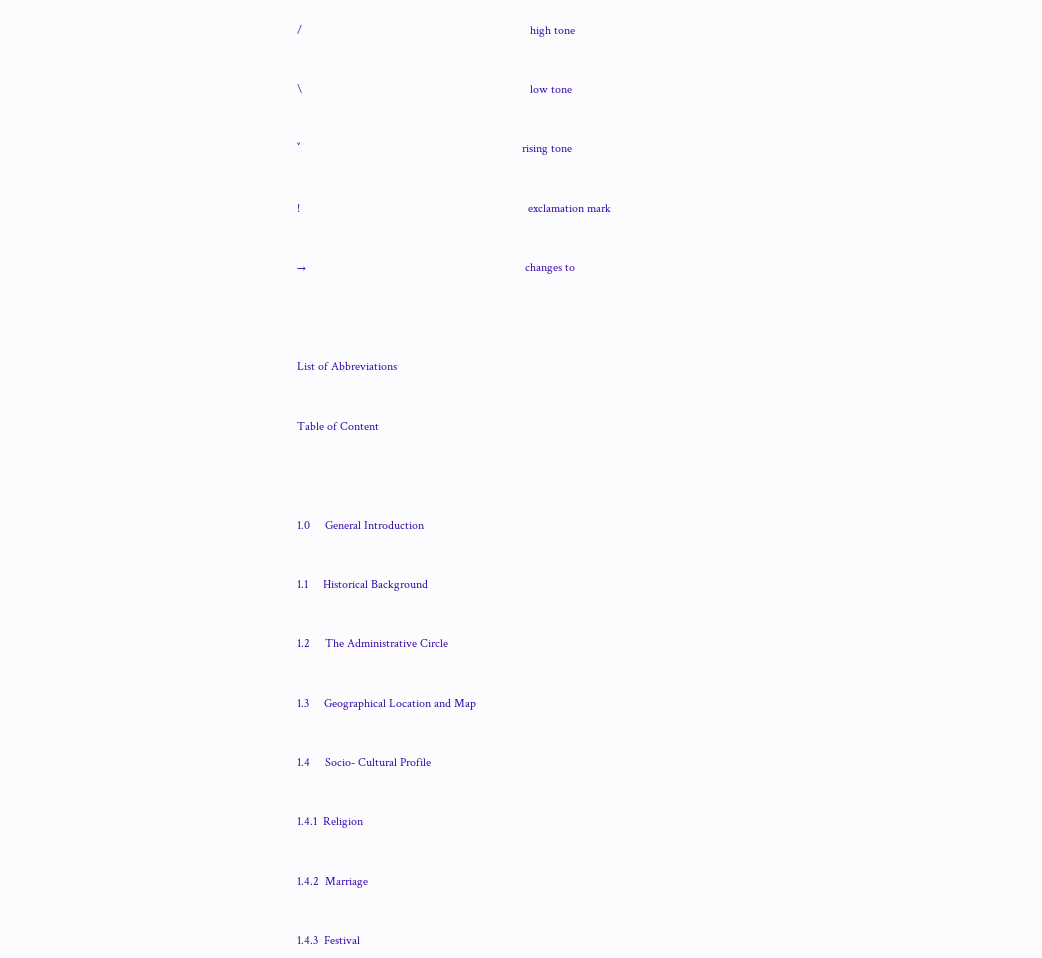/                                                                            high tone


\                                                                            low tone


˅                                                                          rising tone


!                                                                            exclamation mark


→                                                                         changes to




List of Abbreviations


Table of Content




1.0     General Introduction


1.1     Historical Background


1.2     The Administrative Circle


1.3     Geographical Location and Map


1.4     Socio- Cultural Profile


1.4.1  Religion


1.4.2  Marriage


1.4.3  Festival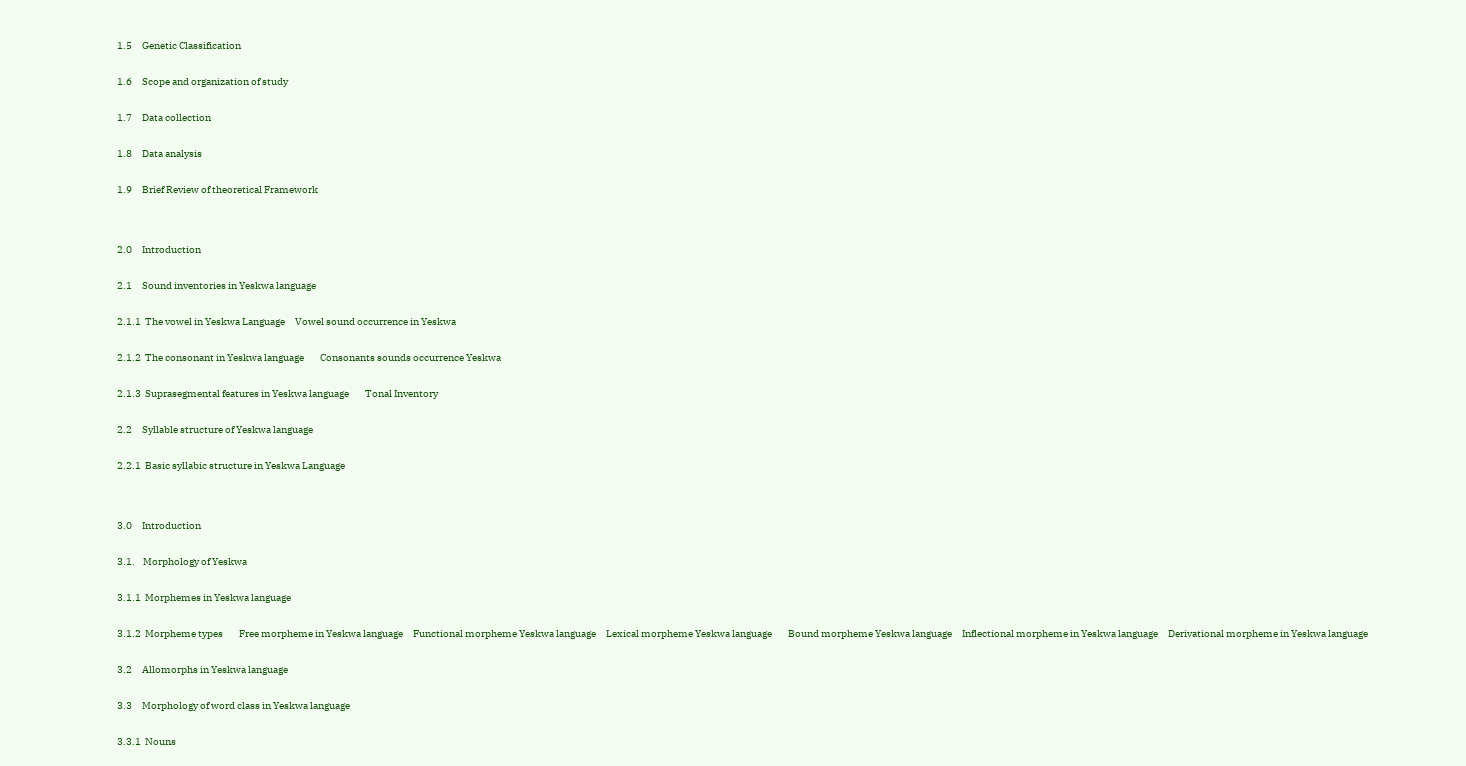1.5     Genetic Classification


1.6     Scope and organization of study


1.7     Data collection


1.8     Data analysis


1.9     Brief Review of theoretical Framework




2.0     Introduction


2.1     Sound inventories in Yeskwa language


2.1.1  The vowel in Yeskwa Language     Vowel sound occurrence in Yeskwa


2.1.2  The consonant in Yeskwa language        Consonants sounds occurrence Yeskwa


2.1.3  Suprasegmental features in Yeskwa language        Tonal Inventory


2.2     Syllable structure of Yeskwa language


2.2.1  Basic syllabic structure in Yeskwa Language




3.0     Introduction


3.1.    Morphology of Yeskwa


3.1.1  Morphemes in Yeskwa language


3.1.2  Morpheme types        Free morpheme in Yeskwa language     Functional morpheme Yeskwa language     Lexical morpheme Yeskwa language        Bound morpheme Yeskwa language     Inflectional morpheme in Yeskwa language     Derivational morpheme in Yeskwa language


3.2     Allomorphs in Yeskwa language


3.3     Morphology of word class in Yeskwa language


3.3.1  Nouns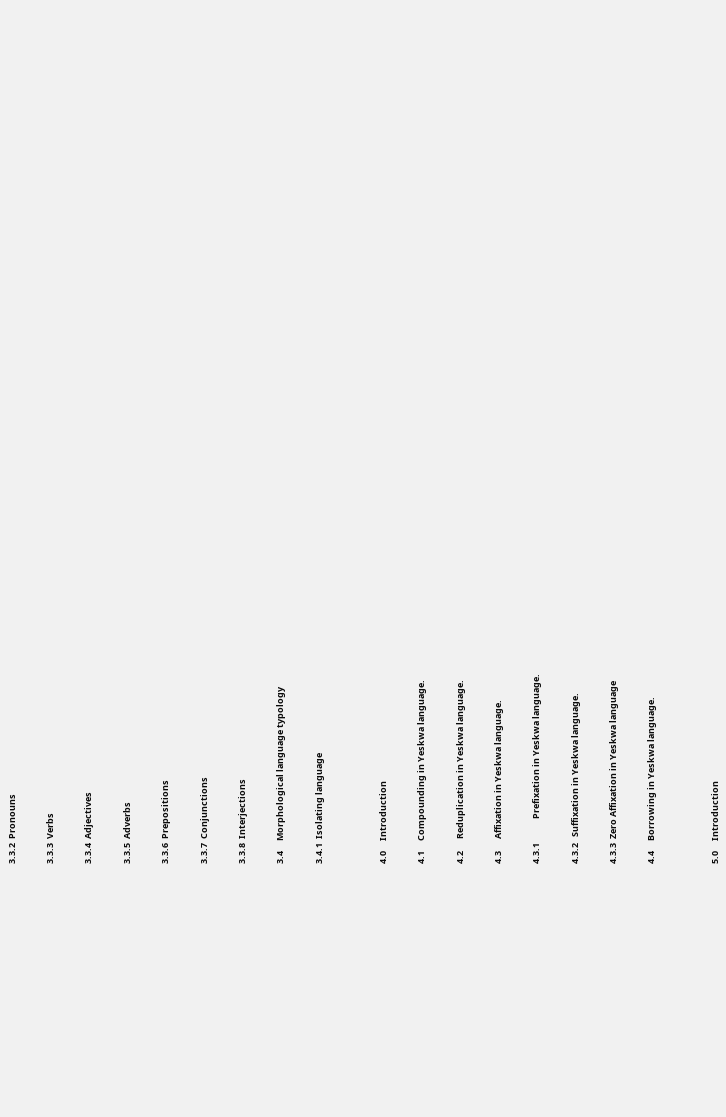3.3.2  Pronouns


3.3.3  Verbs


3.3.4  Adjectives


3.3.5  Adverbs


3.3.6  Prepositions


3.3.7  Conjunctions


3.3.8  Interjections


3.4     Morphological language typology


3.4.1  Isolating language




4.0     Introduction


4.1     Compounding in Yeskwa language.


4.2      Reduplication in Yeskwa language.


4.3      Affixation in Yeskwa language.


4.3.1            Prefixation in Yeskwa language.


4.3.2   Suffixation in Yeskwa language.


4.3.3  Zero Affixation in Yeskwa language


4.4     Borrowing in Yeskwa language.




5.0     Introduction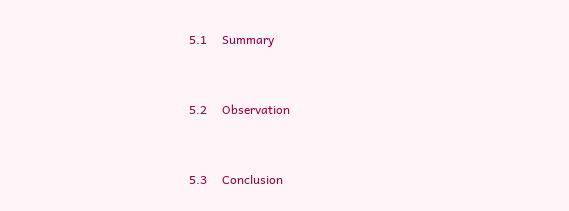5.1     Summary


5.2     Observation


5.3     Conclusion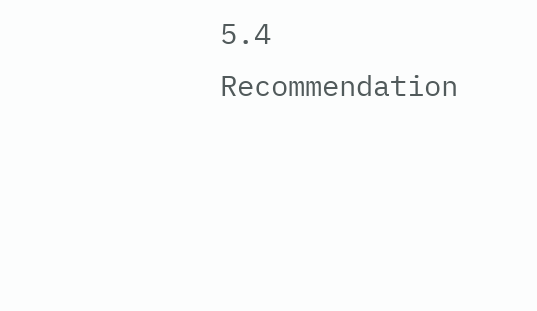5.4     Recommendation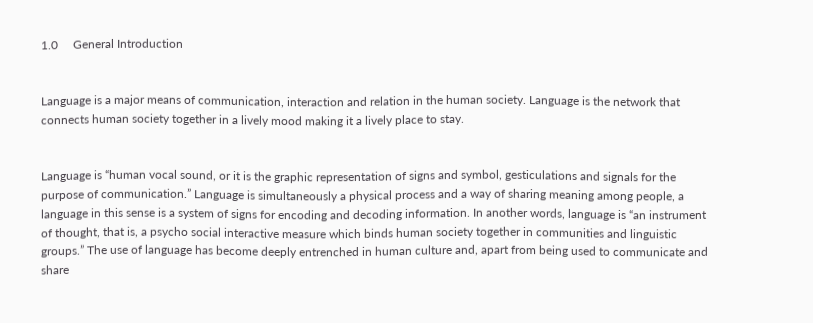1.0     General Introduction


Language is a major means of communication, interaction and relation in the human society. Language is the network that connects human society together in a lively mood making it a lively place to stay.


Language is “human vocal sound, or it is the graphic representation of signs and symbol, gesticulations and signals for the purpose of communication.” Language is simultaneously a physical process and a way of sharing meaning among people, a language in this sense is a system of signs for encoding and decoding information. In another words, language is “an instrument of thought, that is, a psycho social interactive measure which binds human society together in communities and linguistic groups.” The use of language has become deeply entrenched in human culture and, apart from being used to communicate and share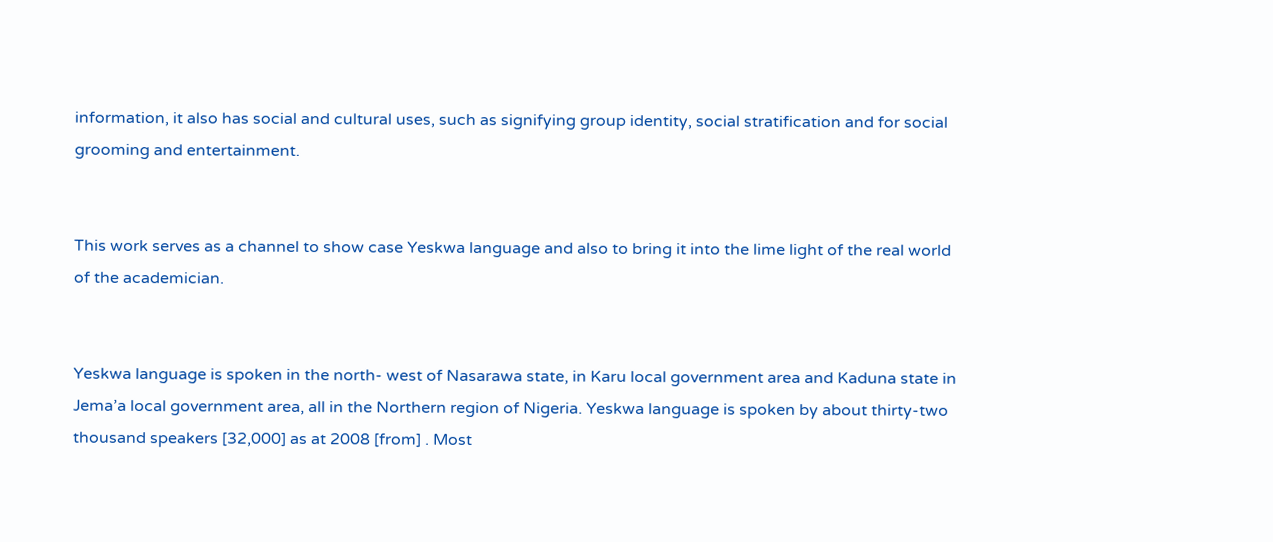information, it also has social and cultural uses, such as signifying group identity, social stratification and for social grooming and entertainment.


This work serves as a channel to show case Yeskwa language and also to bring it into the lime light of the real world of the academician.


Yeskwa language is spoken in the north- west of Nasarawa state, in Karu local government area and Kaduna state in Jema’a local government area, all in the Northern region of Nigeria. Yeskwa language is spoken by about thirty-two thousand speakers [32,000] as at 2008 [from] . Most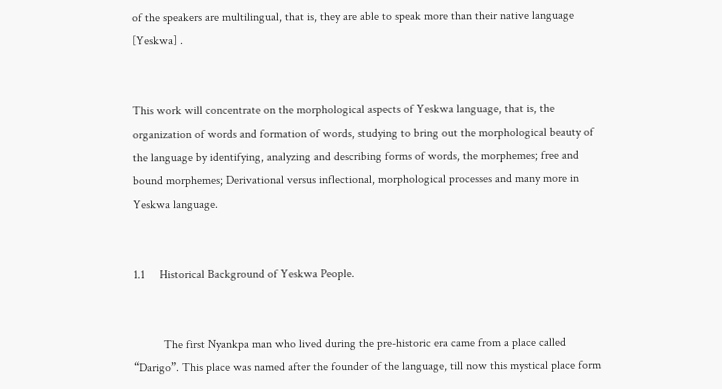of the speakers are multilingual, that is, they are able to speak more than their native language [Yeskwa] .


This work will concentrate on the morphological aspects of Yeskwa language, that is, the organization of words and formation of words, studying to bring out the morphological beauty of the language by identifying, analyzing and describing forms of words, the morphemes; free and bound morphemes; Derivational versus inflectional, morphological processes and many more in Yeskwa language.


1.1     Historical Background of Yeskwa People.


          The first Nyankpa man who lived during the pre-historic era came from a place called “Darigo”. This place was named after the founder of the language, till now this mystical place form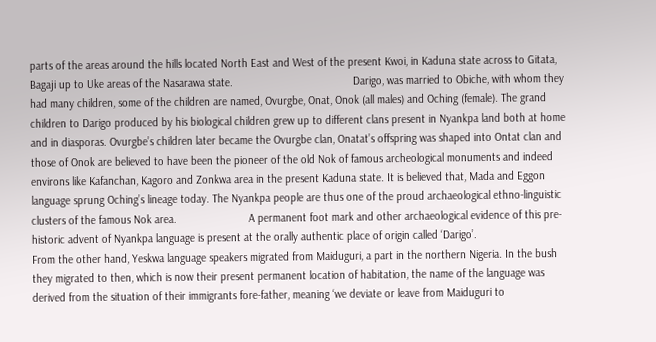parts of the areas around the hills located North East and West of the present Kwoi, in Kaduna state across to Gitata, Bagaji up to Uke areas of the Nasarawa state.                                        Darigo, was married to Obiche, with whom they had many children, some of the children are named, Ovurgbe, Onat, Onok (all males) and Oching (female). The grand children to Darigo produced by his biological children grew up to different clans present in Nyankpa land both at home and in diasporas. Ovurgbe’s children later became the Ovurgbe clan, Onatat’s offspring was shaped into Ontat clan and those of Onok are believed to have been the pioneer of the old Nok of famous archeological monuments and indeed environs like Kafanchan, Kagoro and Zonkwa area in the present Kaduna state. It is believed that, Mada and Eggon language sprung Oching’s lineage today. The Nyankpa people are thus one of the proud archaeological ethno-linguistic clusters of the famous Nok area.                        A permanent foot mark and other archaeological evidence of this pre-historic advent of Nyankpa language is present at the orally authentic place of origin called ‘Darigo’.                                                                                                From the other hand, Yeskwa language speakers migrated from Maiduguri, a part in the northern Nigeria. In the bush they migrated to then, which is now their present permanent location of habitation, the name of the language was derived from the situation of their immigrants fore-father, meaning ‘we deviate or leave from Maiduguri to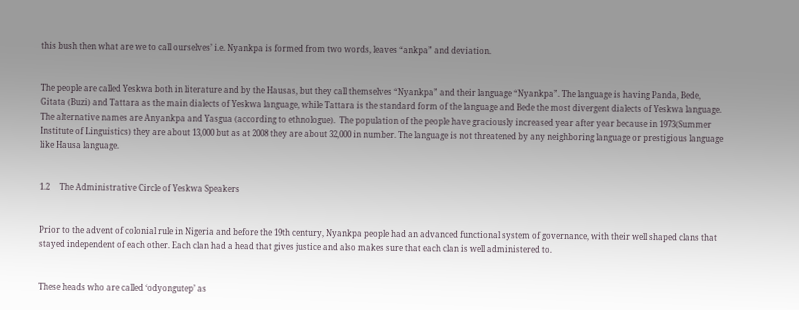this bush then what are we to call ourselves’ i.e. Nyankpa is formed from two words, leaves “ankpa” and deviation.


The people are called Yeskwa both in literature and by the Hausas, but they call themselves “Nyankpa” and their language “Nyankpa”. The language is having Panda, Bede, Gitata (Buzi) and Tattara as the main dialects of Yeskwa language, while Tattara is the standard form of the language and Bede the most divergent dialects of Yeskwa language. The alternative names are Anyankpa and Yasgua (according to ethnologue).  The population of the people have graciously increased year after year because in 1973(Summer Institute of Linguistics) they are about 13,000 but as at 2008 they are about 32,000 in number. The language is not threatened by any neighboring language or prestigious language like Hausa language.


1.2     The Administrative Circle of Yeskwa Speakers


Prior to the advent of colonial rule in Nigeria and before the 19th century, Nyankpa people had an advanced functional system of governance, with their well shaped clans that stayed independent of each other. Each clan had a head that gives justice and also makes sure that each clan is well administered to.


These heads who are called ‘odyongutep’ as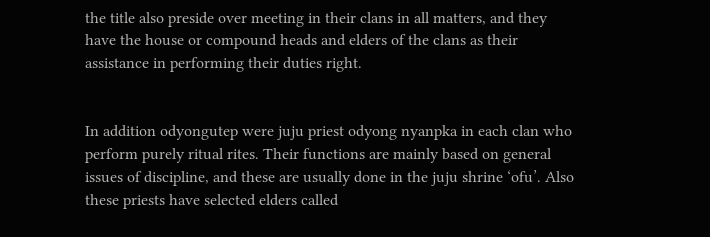the title also preside over meeting in their clans in all matters, and they have the house or compound heads and elders of the clans as their assistance in performing their duties right.


In addition odyongutep were juju priest odyong nyanpka in each clan who perform purely ritual rites. Their functions are mainly based on general issues of discipline, and these are usually done in the juju shrine ‘ofu’. Also these priests have selected elders called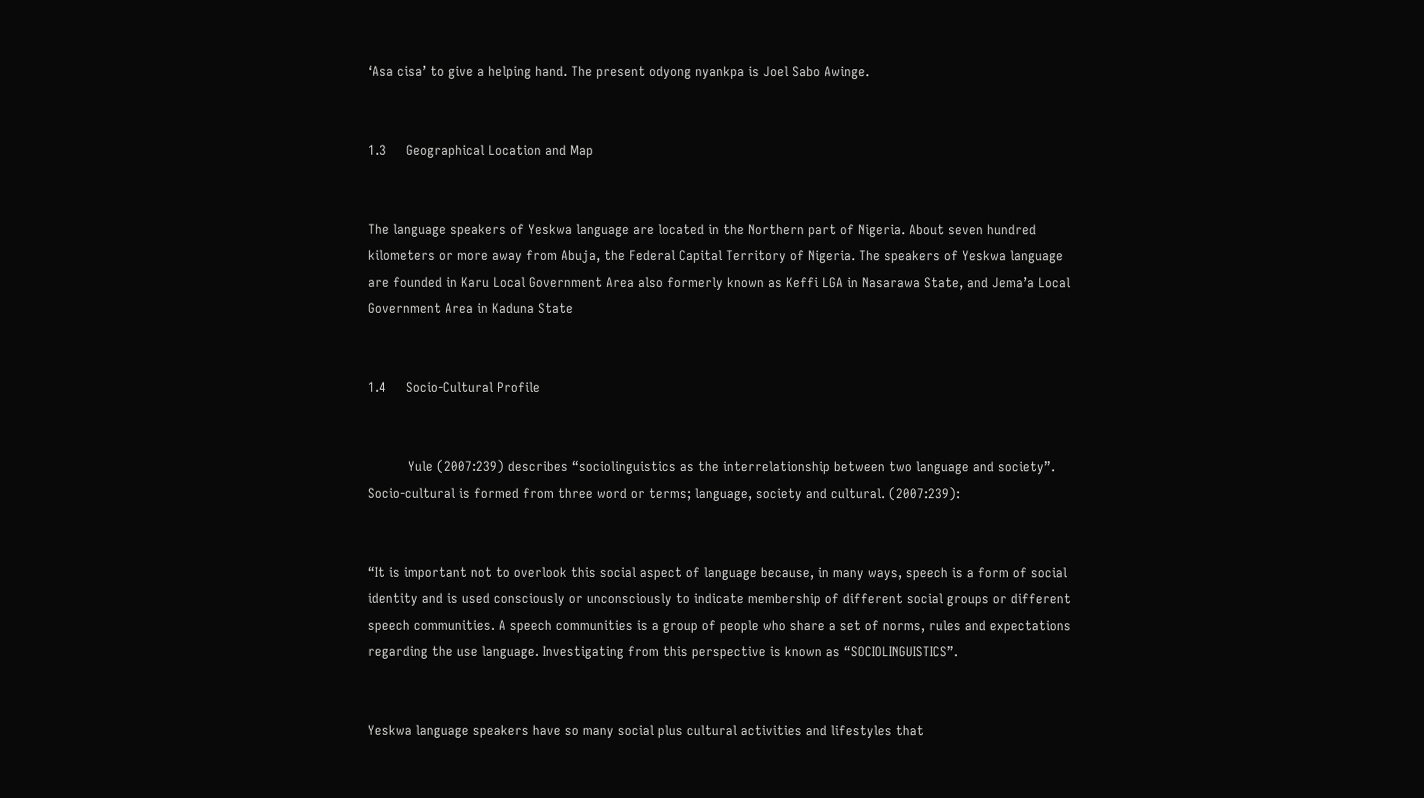‘Asa cisa’ to give a helping hand. The present odyong nyankpa is Joel Sabo Awinge.


1.3     Geographical Location and Map


The language speakers of Yeskwa language are located in the Northern part of Nigeria. About seven hundred kilometers or more away from Abuja, the Federal Capital Territory of Nigeria. The speakers of Yeskwa language are founded in Karu Local Government Area also formerly known as Keffi LGA in Nasarawa State, and Jema’a Local Government Area in Kaduna State


1.4     Socio-Cultural Profile


          Yule (2007:239) describes “sociolinguistics as the interrelationship between two language and society”. Socio-cultural is formed from three word or terms; language, society and cultural. (2007:239):


“It is important not to overlook this social aspect of language because, in many ways, speech is a form of social identity and is used consciously or unconsciously to indicate membership of different social groups or different speech communities. A speech communities is a group of people who share a set of norms, rules and expectations regarding the use language. Investigating from this perspective is known as “SOCIOLINGUISTICS”.


Yeskwa language speakers have so many social plus cultural activities and lifestyles that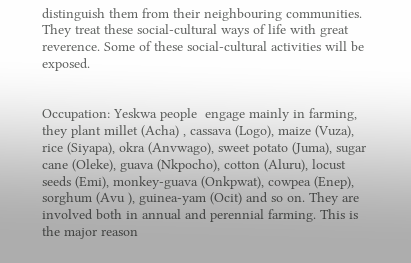distinguish them from their neighbouring communities. They treat these social-cultural ways of life with great reverence. Some of these social-cultural activities will be exposed.


Occupation: Yeskwa people  engage mainly in farming, they plant millet (Acha) , cassava (Logo), maize (Vuza), rice (Siyapa), okra (Anvwago), sweet potato (Juma), sugar cane (Oleke), guava (Nkpocho), cotton (Aluru), locust seeds (Emi), monkey-guava (Onkpwat), cowpea (Enep), sorghum (Avu ), guinea-yam (Ocit) and so on. They are involved both in annual and perennial farming. This is the major reason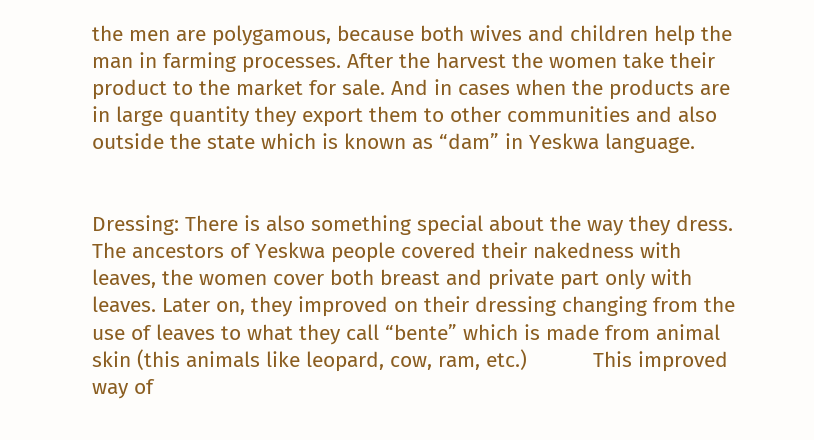the men are polygamous, because both wives and children help the man in farming processes. After the harvest the women take their product to the market for sale. And in cases when the products are in large quantity they export them to other communities and also outside the state which is known as “dam” in Yeskwa language.


Dressing: There is also something special about the way they dress. The ancestors of Yeskwa people covered their nakedness with leaves, the women cover both breast and private part only with leaves. Later on, they improved on their dressing changing from the use of leaves to what they call “bente” which is made from animal skin (this animals like leopard, cow, ram, etc.)           This improved way of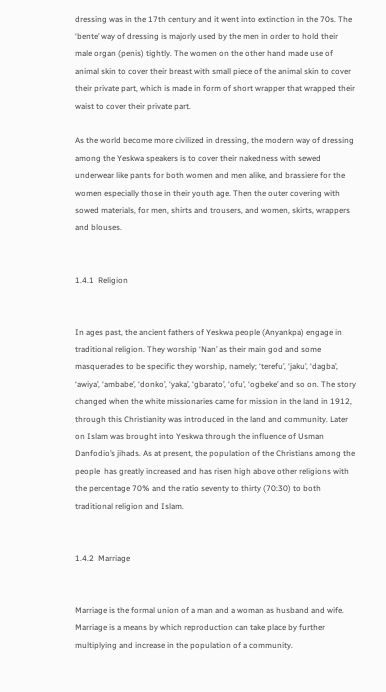dressing was in the 17th century and it went into extinction in the 70s. The ‘bente’ way of dressing is majorly used by the men in order to hold their male organ (penis) tightly. The women on the other hand made use of animal skin to cover their breast with small piece of the animal skin to cover their private part, which is made in form of short wrapper that wrapped their waist to cover their private part.

As the world become more civilized in dressing, the modern way of dressing among the Yeskwa speakers is to cover their nakedness with sewed underwear like pants for both women and men alike, and brassiere for the women especially those in their youth age. Then the outer covering with sowed materials, for men, shirts and trousers, and women, skirts, wrappers and blouses.


1.4.1  Religion


In ages past, the ancient fathers of Yeskwa people (Anyankpa) engage in traditional religion. They worship ‘Nan’ as their main god and some masquerades to be specific they worship, namely; ‘terefu’, ‘jaku’, ‘dagba’, ‘awiya’, ‘ambabe’, ‘donko’, ‘yaka’, ‘gbarato’, ‘ofu’, ‘ogbeke’ and so on. The story changed when the white missionaries came for mission in the land in 1912, through this Christianity was introduced in the land and community. Later on Islam was brought into Yeskwa through the influence of Usman Danfodio’s jihads. As at present, the population of the Christians among the people  has greatly increased and has risen high above other religions with the percentage 70% and the ratio seventy to thirty (70:30) to both traditional religion and Islam.


1.4.2  Marriage


Marriage is the formal union of a man and a woman as husband and wife. Marriage is a means by which reproduction can take place by further multiplying and increase in the population of a community.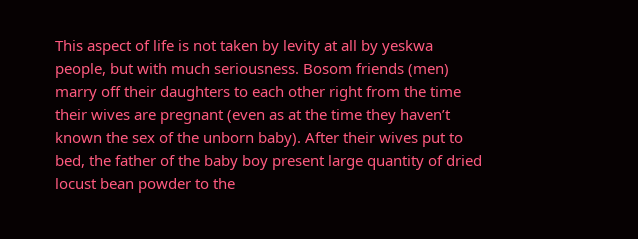This aspect of life is not taken by levity at all by yeskwa people, but with much seriousness. Bosom friends (men) marry off their daughters to each other right from the time their wives are pregnant (even as at the time they haven’t known the sex of the unborn baby). After their wives put to bed, the father of the baby boy present large quantity of dried locust bean powder to the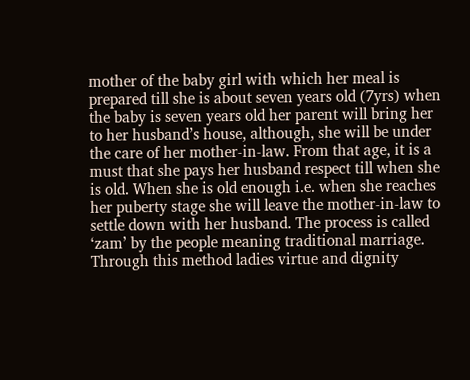mother of the baby girl with which her meal is prepared till she is about seven years old (7yrs) when the baby is seven years old her parent will bring her to her husband’s house, although, she will be under the care of her mother-in-law. From that age, it is a must that she pays her husband respect till when she is old. When she is old enough i.e. when she reaches her puberty stage she will leave the mother-in-law to settle down with her husband. The process is called ‘zam’ by the people meaning traditional marriage. Through this method ladies virtue and dignity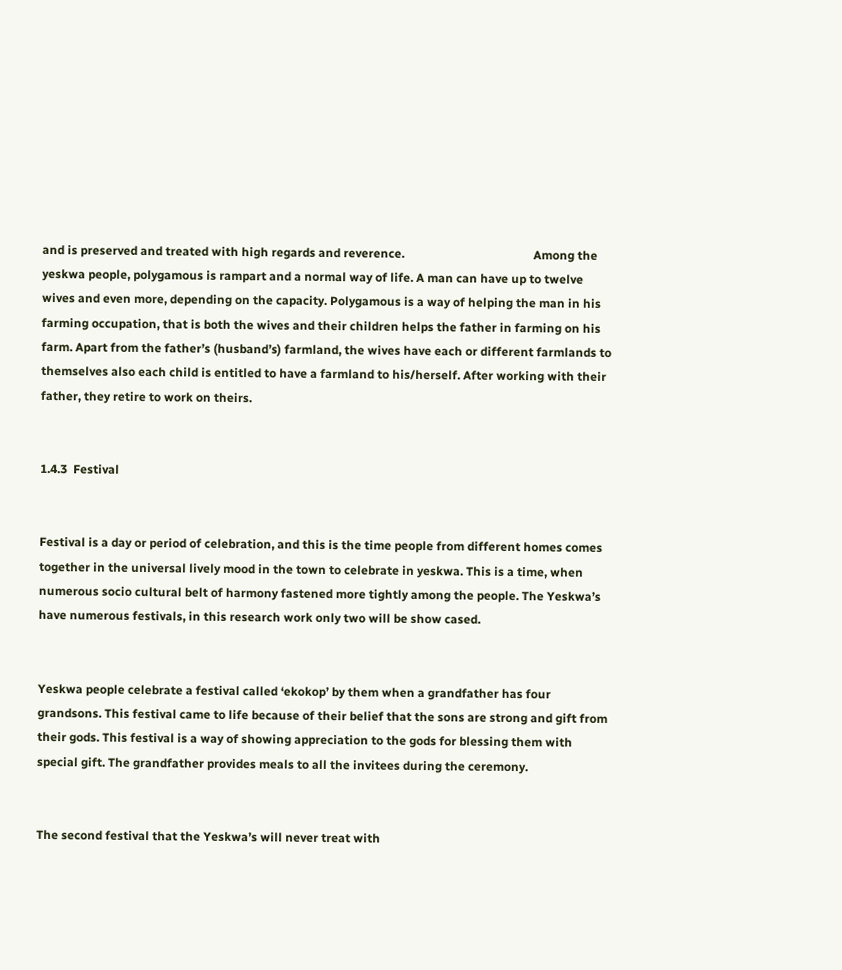and is preserved and treated with high regards and reverence.                                           Among the yeskwa people, polygamous is rampart and a normal way of life. A man can have up to twelve wives and even more, depending on the capacity. Polygamous is a way of helping the man in his farming occupation, that is both the wives and their children helps the father in farming on his farm. Apart from the father’s (husband’s) farmland, the wives have each or different farmlands to themselves also each child is entitled to have a farmland to his/herself. After working with their father, they retire to work on theirs.


1.4.3  Festival


Festival is a day or period of celebration, and this is the time people from different homes comes together in the universal lively mood in the town to celebrate in yeskwa. This is a time, when numerous socio cultural belt of harmony fastened more tightly among the people. The Yeskwa’s have numerous festivals, in this research work only two will be show cased.


Yeskwa people celebrate a festival called ‘ekokop’ by them when a grandfather has four grandsons. This festival came to life because of their belief that the sons are strong and gift from their gods. This festival is a way of showing appreciation to the gods for blessing them with special gift. The grandfather provides meals to all the invitees during the ceremony.


The second festival that the Yeskwa’s will never treat with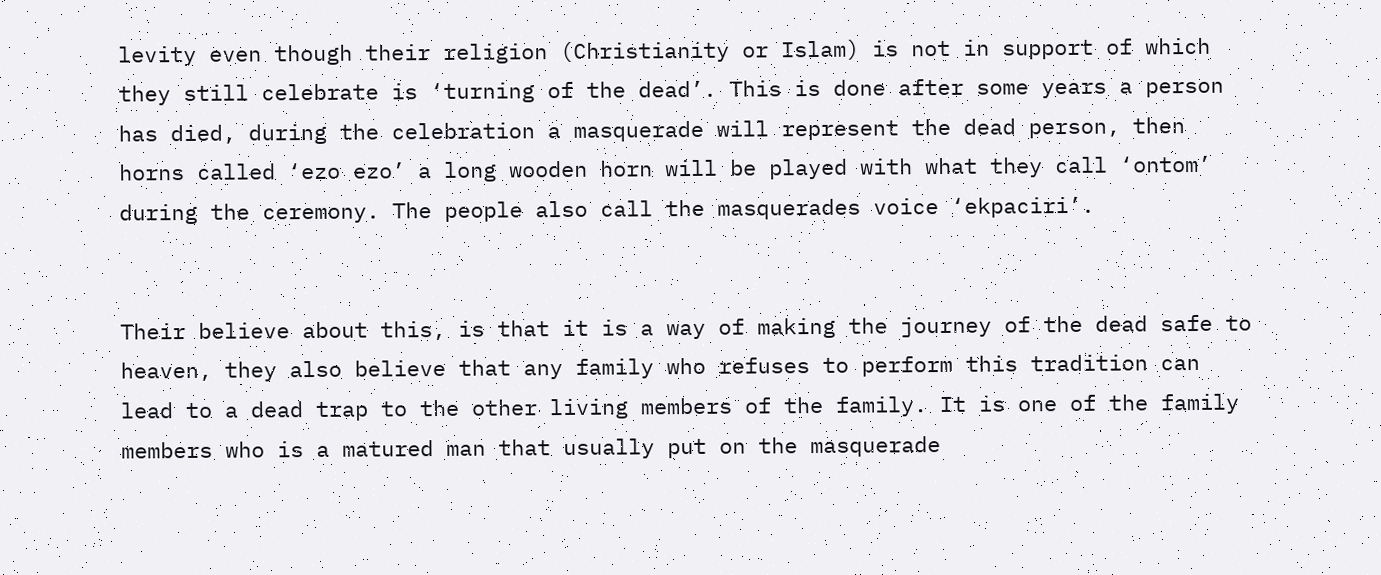levity even though their religion (Christianity or Islam) is not in support of which they still celebrate is ‘turning of the dead’. This is done after some years a person has died, during the celebration a masquerade will represent the dead person, then horns called ‘ezo ezo’ a long wooden horn will be played with what they call ‘ontom’ during the ceremony. The people also call the masquerades voice ‘ekpaciri’.


Their believe about this, is that it is a way of making the journey of the dead safe to heaven, they also believe that any family who refuses to perform this tradition can lead to a dead trap to the other living members of the family. It is one of the family members who is a matured man that usually put on the masquerade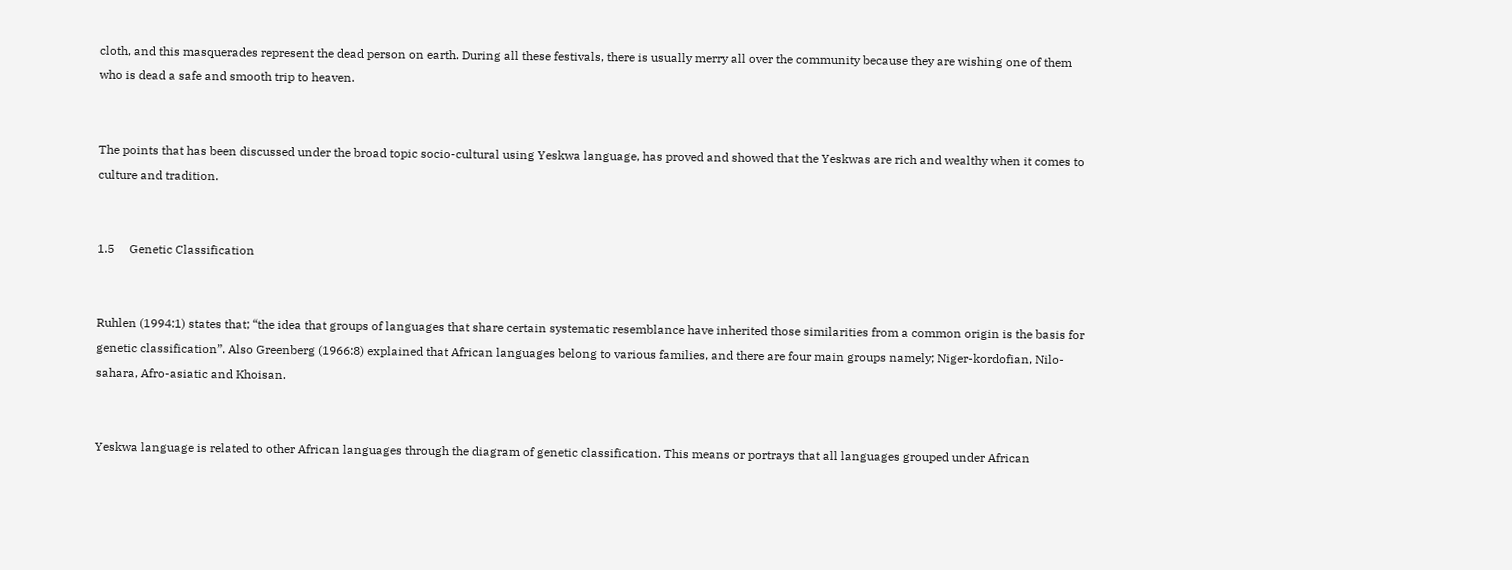cloth, and this masquerades represent the dead person on earth. During all these festivals, there is usually merry all over the community because they are wishing one of them who is dead a safe and smooth trip to heaven.


The points that has been discussed under the broad topic socio-cultural using Yeskwa language, has proved and showed that the Yeskwas are rich and wealthy when it comes to culture and tradition.


1.5     Genetic Classification


Ruhlen (1994:1) states that; “the idea that groups of languages that share certain systematic resemblance have inherited those similarities from a common origin is the basis for genetic classification”. Also Greenberg (1966:8) explained that African languages belong to various families, and there are four main groups namely; Niger-kordofian, Nilo-sahara, Afro-asiatic and Khoisan.


Yeskwa language is related to other African languages through the diagram of genetic classification. This means or portrays that all languages grouped under African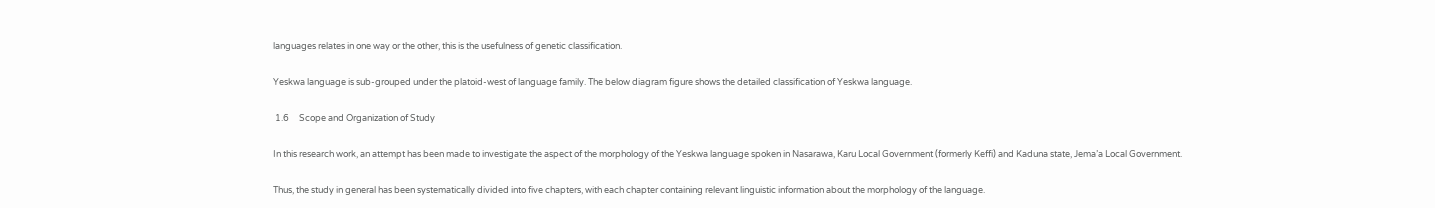languages relates in one way or the other, this is the usefulness of genetic classification.


Yeskwa language is sub-grouped under the platoid-west of language family. The below diagram figure shows the detailed classification of Yeskwa language.


 1.6     Scope and Organization of Study


In this research work, an attempt has been made to investigate the aspect of the morphology of the Yeskwa language spoken in Nasarawa, Karu Local Government (formerly Keffi) and Kaduna state, Jema’a Local Government.


Thus, the study in general has been systematically divided into five chapters, with each chapter containing relevant linguistic information about the morphology of the language.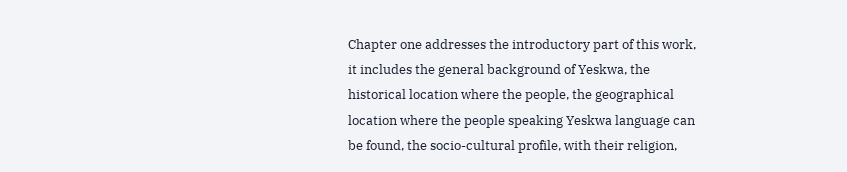Chapter one addresses the introductory part of this work, it includes the general background of Yeskwa, the historical location where the people, the geographical location where the people speaking Yeskwa language can be found, the socio-cultural profile, with their religion,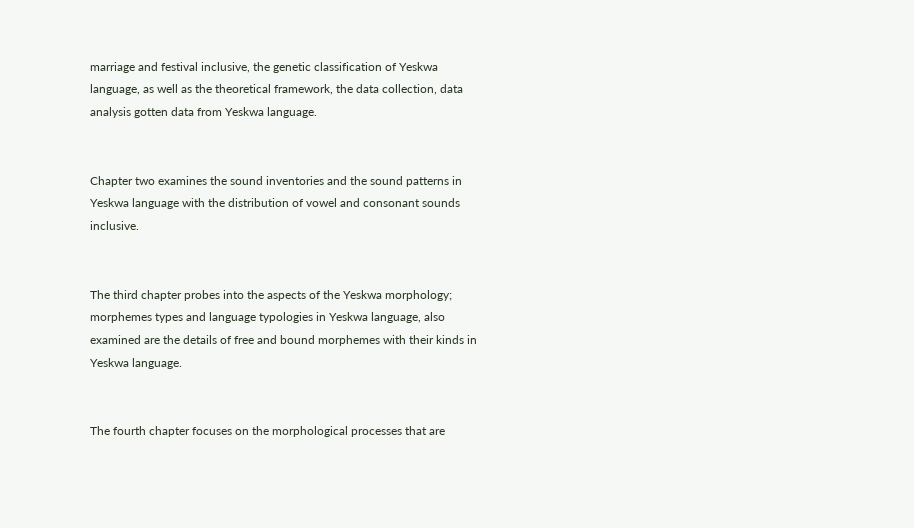marriage and festival inclusive, the genetic classification of Yeskwa language, as well as the theoretical framework, the data collection, data analysis gotten data from Yeskwa language.


Chapter two examines the sound inventories and the sound patterns in Yeskwa language with the distribution of vowel and consonant sounds inclusive.


The third chapter probes into the aspects of the Yeskwa morphology; morphemes types and language typologies in Yeskwa language, also examined are the details of free and bound morphemes with their kinds in Yeskwa language.


The fourth chapter focuses on the morphological processes that are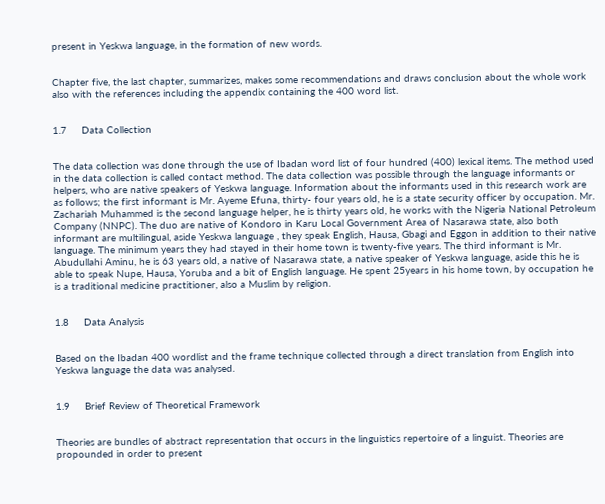present in Yeskwa language, in the formation of new words.


Chapter five, the last chapter, summarizes, makes some recommendations and draws conclusion about the whole work also with the references including the appendix containing the 400 word list.


1.7     Data Collection


The data collection was done through the use of Ibadan word list of four hundred (400) lexical items. The method used in the data collection is called contact method. The data collection was possible through the language informants or helpers, who are native speakers of Yeskwa language. Information about the informants used in this research work are as follows; the first informant is Mr. Ayeme Efuna, thirty- four years old, he is a state security officer by occupation. Mr. Zachariah Muhammed is the second language helper, he is thirty years old, he works with the Nigeria National Petroleum Company (NNPC). The duo are native of Kondoro in Karu Local Government Area of Nasarawa state, also both informant are multilingual, aside Yeskwa language , they speak English, Hausa, Gbagi and Eggon in addition to their native language. The minimum years they had stayed in their home town is twenty-five years. The third informant is Mr. Abudullahi Aminu, he is 63 years old, a native of Nasarawa state, a native speaker of Yeskwa language, aside this he is able to speak Nupe, Hausa, Yoruba and a bit of English language. He spent 25years in his home town, by occupation he is a traditional medicine practitioner, also a Muslim by religion.


1.8     Data Analysis


Based on the Ibadan 400 wordlist and the frame technique collected through a direct translation from English into Yeskwa language the data was analysed.


1.9     Brief Review of Theoretical Framework


Theories are bundles of abstract representation that occurs in the linguistics repertoire of a linguist. Theories are propounded in order to present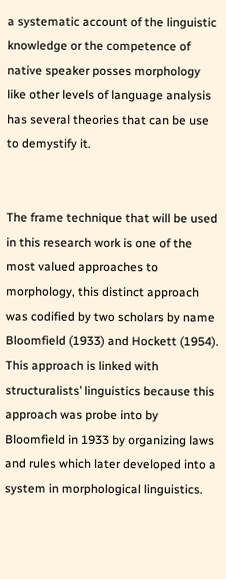a systematic account of the linguistic knowledge or the competence of native speaker posses morphology like other levels of language analysis has several theories that can be use to demystify it.


The frame technique that will be used in this research work is one of the most valued approaches to morphology, this distinct approach was codified by two scholars by name Bloomfield (1933) and Hockett (1954). This approach is linked with structuralists’ linguistics because this approach was probe into by Bloomfield in 1933 by organizing laws and rules which later developed into a system in morphological linguistics.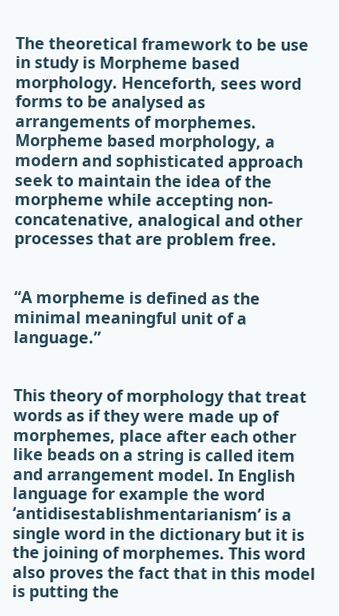The theoretical framework to be use in study is Morpheme based morphology. Henceforth, sees word forms to be analysed as arrangements of morphemes. Morpheme based morphology, a modern and sophisticated approach seek to maintain the idea of the morpheme while accepting non- concatenative, analogical and other processes that are problem free.


“A morpheme is defined as the minimal meaningful unit of a language.”


This theory of morphology that treat words as if they were made up of morphemes, place after each other like beads on a string is called item and arrangement model. In English language for example the word ‘antidisestablishmentarianism’ is a single word in the dictionary but it is the joining of morphemes. This word also proves the fact that in this model is putting the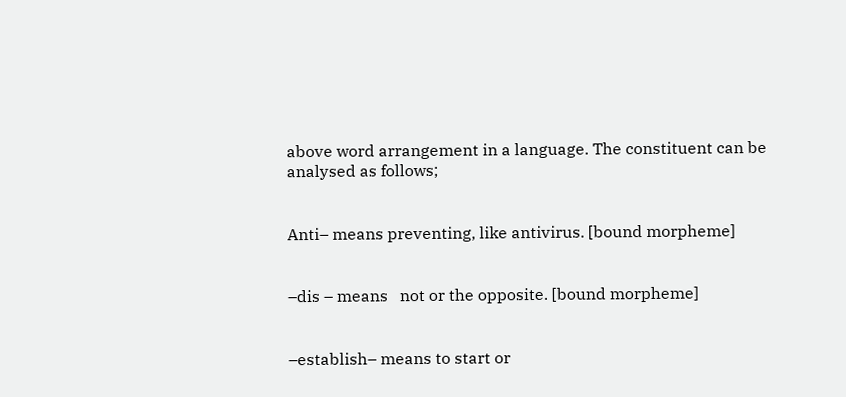above word arrangement in a language. The constituent can be analysed as follows;


Anti– means preventing, like antivirus. [bound morpheme]


–dis – means   not or the opposite. [bound morpheme]


–establish– means to start or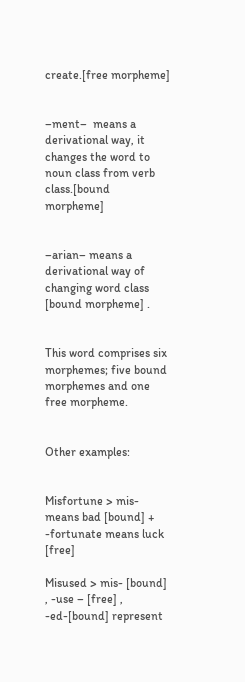create.[free morpheme]


–ment–  means a derivational way, it changes the word to noun class from verb class.[bound   morpheme]


–arian– means a derivational way of changing word class [bound morpheme] .


This word comprises six morphemes; five bound morphemes and one free morpheme.


Other examples:


Misfortune > mis- means bad [bound] + -fortunate means luck [free]

Misused > mis- [bound] , -use – [free] , -ed-[bound] represent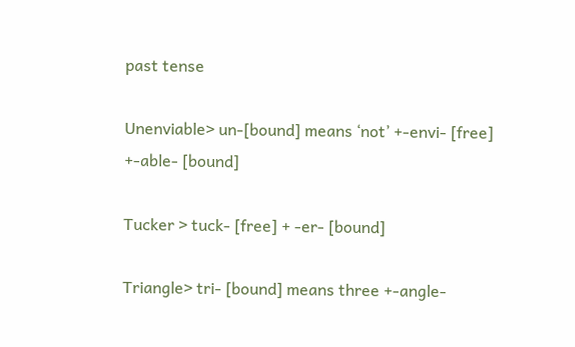past tense

Unenviable> un-[bound] means ‘not’ +-envi- [free] +-able- [bound]

Tucker > tuck- [free] + -er- [bound]

Triangle> tri- [bound] means three +-angle-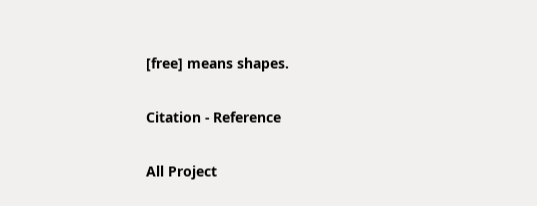[free] means shapes.

Citation - Reference

All Project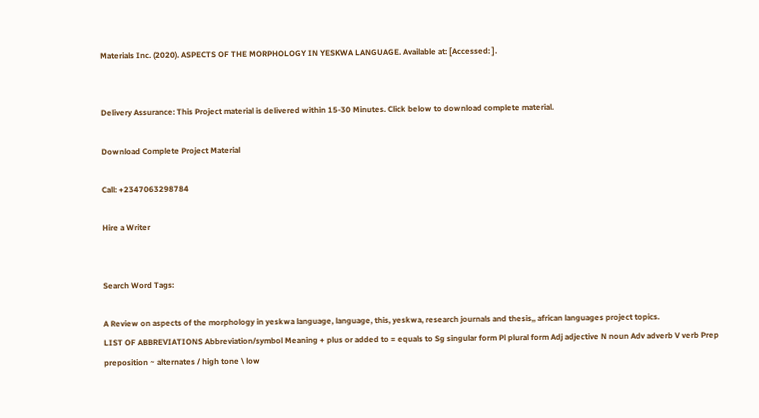Materials Inc. (2020). ASPECTS OF THE MORPHOLOGY IN YESKWA LANGUAGE. Available at: [Accessed: ].


Delivery Assurance: This Project material is delivered within 15-30 Minutes. Click below to download complete material.

Download Complete Project Material

Call: +2347063298784

Hire a Writer


Search Word Tags:

A Review on aspects of the morphology in yeskwa language, language, this, yeskwa, research journals and thesis,, african languages project topics.
LIST OF ABBREVIATIONS Abbreviation/symbol Meaning + plus or added to = equals to Sg singular form Pl plural form Adj adjective N noun Adv adverb V verb Prep preposition ~ alternates / high tone \ low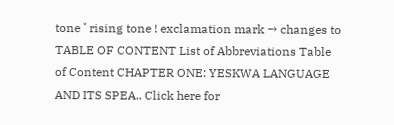tone ˅ rising tone ! exclamation mark → changes to TABLE OF CONTENT List of Abbreviations Table of Content CHAPTER ONE: YESKWA LANGUAGE AND ITS SPEA.. Click here for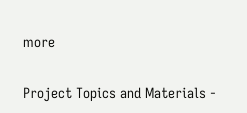more


Project Topics and Materials -